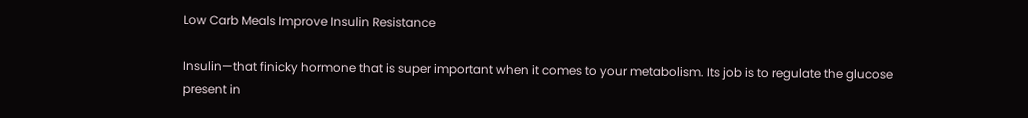Low Carb Meals Improve Insulin Resistance

Insulin—that finicky hormone that is super important when it comes to your metabolism. Its job is to regulate the glucose present in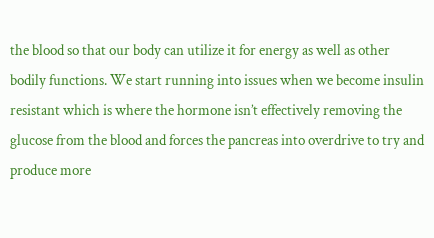the blood so that our body can utilize it for energy as well as other bodily functions. We start running into issues when we become insulin resistant which is where the hormone isn’t effectively removing the glucose from the blood and forces the pancreas into overdrive to try and produce more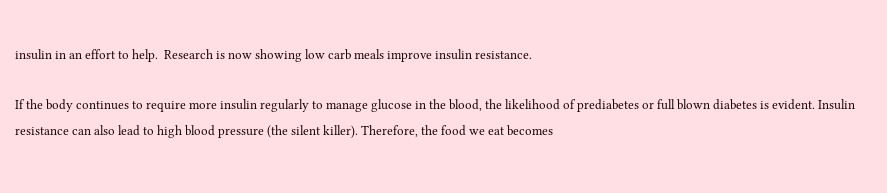insulin in an effort to help.  Research is now showing low carb meals improve insulin resistance.

If the body continues to require more insulin regularly to manage glucose in the blood, the likelihood of prediabetes or full blown diabetes is evident. Insulin resistance can also lead to high blood pressure (the silent killer). Therefore, the food we eat becomes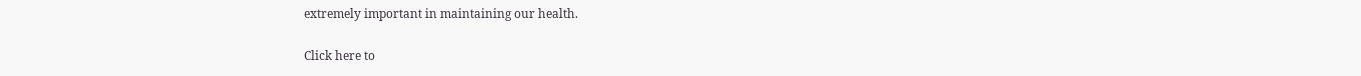extremely important in maintaining our health.

Click here to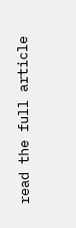read the full article